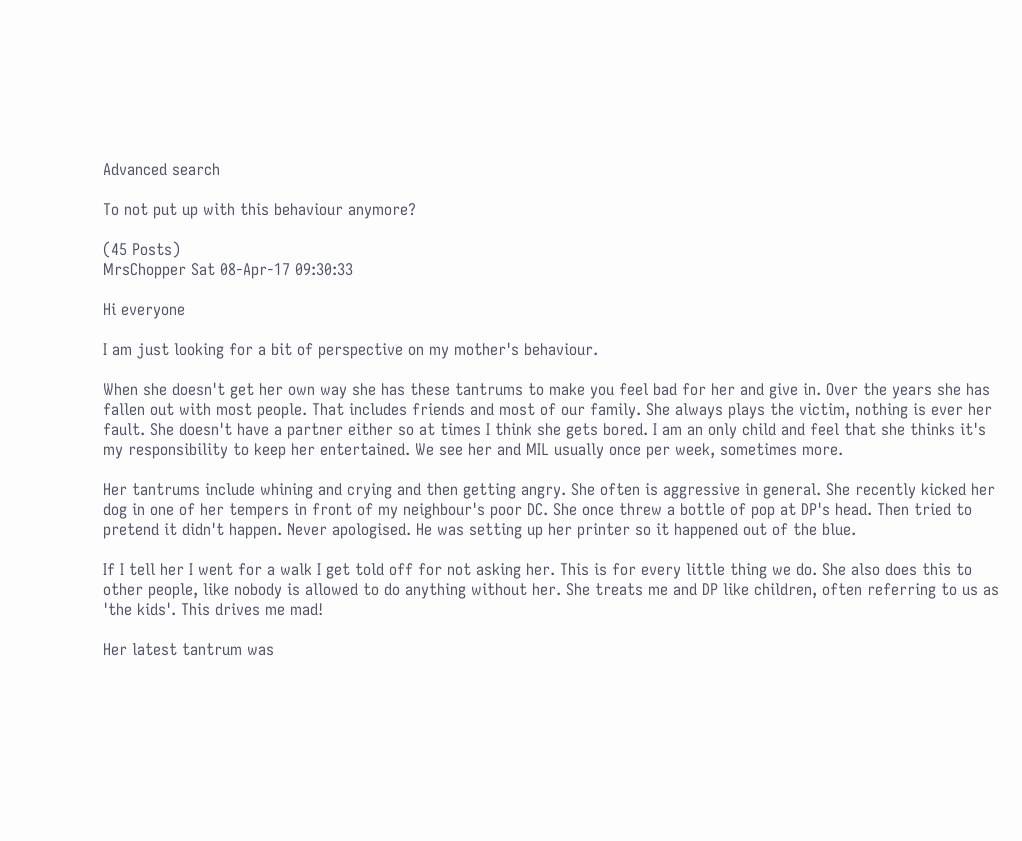Advanced search

To not put up with this behaviour anymore?

(45 Posts)
MrsChopper Sat 08-Apr-17 09:30:33

Hi everyone

I am just looking for a bit of perspective on my mother's behaviour.

When she doesn't get her own way she has these tantrums to make you feel bad for her and give in. Over the years she has fallen out with most people. That includes friends and most of our family. She always plays the victim, nothing is ever her fault. She doesn't have a partner either so at times I think she gets bored. I am an only child and feel that she thinks it's my responsibility to keep her entertained. We see her and MIL usually once per week, sometimes more.

Her tantrums include whining and crying and then getting angry. She often is aggressive in general. She recently kicked her dog in one of her tempers in front of my neighbour's poor DC. She once threw a bottle of pop at DP's head. Then tried to pretend it didn't happen. Never apologised. He was setting up her printer so it happened out of the blue.

If I tell her I went for a walk I get told off for not asking her. This is for every little thing we do. She also does this to other people, like nobody is allowed to do anything without her. She treats me and DP like children, often referring to us as 'the kids'. This drives me mad!

Her latest tantrum was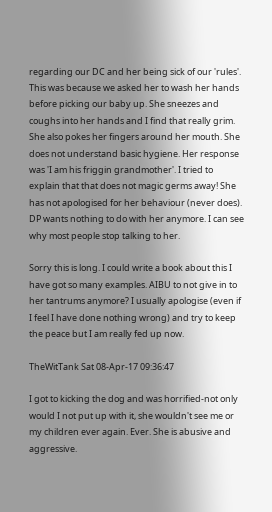regarding our DC and her being sick of our 'rules'. This was because we asked her to wash her hands before picking our baby up. She sneezes and coughs into her hands and I find that really grim. She also pokes her fingers around her mouth. She does not understand basic hygiene. Her response was 'I am his friggin grandmother'. I tried to explain that that does not magic germs away! She has not apologised for her behaviour (never does). DP wants nothing to do with her anymore. I can see why most people stop talking to her.

Sorry this is long. I could write a book about this I have got so many examples. AIBU to not give in to her tantrums anymore? I usually apologise (even if I feel I have done nothing wrong) and try to keep the peace but I am really fed up now.

TheWitTank Sat 08-Apr-17 09:36:47

I got to kicking the dog and was horrified-not only would I not put up with it, she wouldn't see me or my children ever again. Ever. She is abusive and aggressive.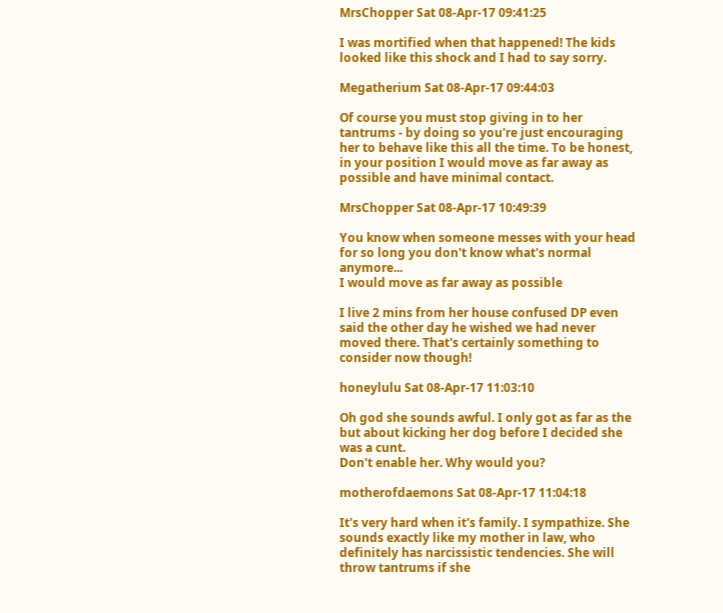MrsChopper Sat 08-Apr-17 09:41:25

I was mortified when that happened! The kids looked like this shock and I had to say sorry.

Megatherium Sat 08-Apr-17 09:44:03

Of course you must stop giving in to her tantrums - by doing so you're just encouraging her to behave like this all the time. To be honest, in your position I would move as far away as possible and have minimal contact.

MrsChopper Sat 08-Apr-17 10:49:39

You know when someone messes with your head for so long you don't know what's normal anymore...
I would move as far away as possible

I live 2 mins from her house confused DP even said the other day he wished we had never moved there. That's certainly something to consider now though!

honeylulu Sat 08-Apr-17 11:03:10

Oh god she sounds awful. I only got as far as the but about kicking her dog before I decided she was a cunt.
Don't enable her. Why would you?

motherofdaemons Sat 08-Apr-17 11:04:18

It's very hard when it's family. I sympathize. She sounds exactly like my mother in law, who definitely has narcissistic tendencies. She will throw tantrums if she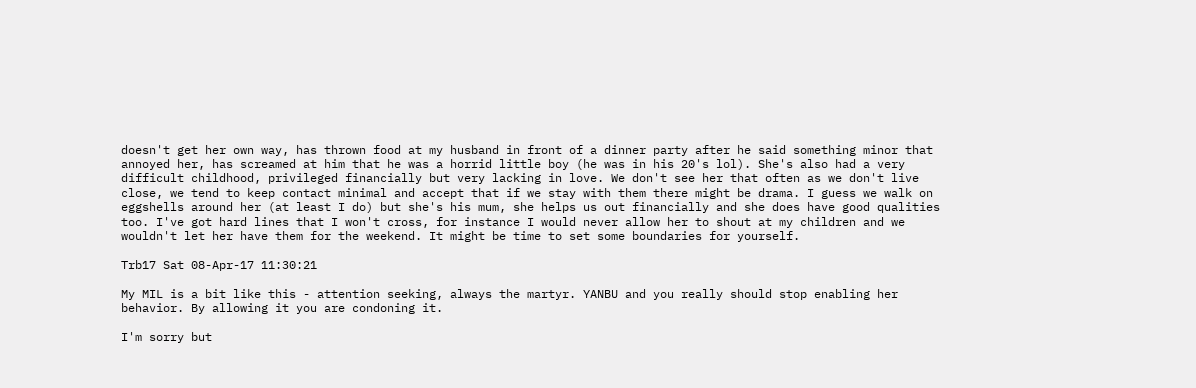doesn't get her own way, has thrown food at my husband in front of a dinner party after he said something minor that annoyed her, has screamed at him that he was a horrid little boy (he was in his 20's lol). She's also had a very difficult childhood, privileged financially but very lacking in love. We don't see her that often as we don't live close, we tend to keep contact minimal and accept that if we stay with them there might be drama. I guess we walk on eggshells around her (at least I do) but she's his mum, she helps us out financially and she does have good qualities too. I've got hard lines that I won't cross, for instance I would never allow her to shout at my children and we wouldn't let her have them for the weekend. It might be time to set some boundaries for yourself.

Trb17 Sat 08-Apr-17 11:30:21

My MIL is a bit like this - attention seeking, always the martyr. YANBU and you really should stop enabling her behavior. By allowing it you are condoning it.

I'm sorry but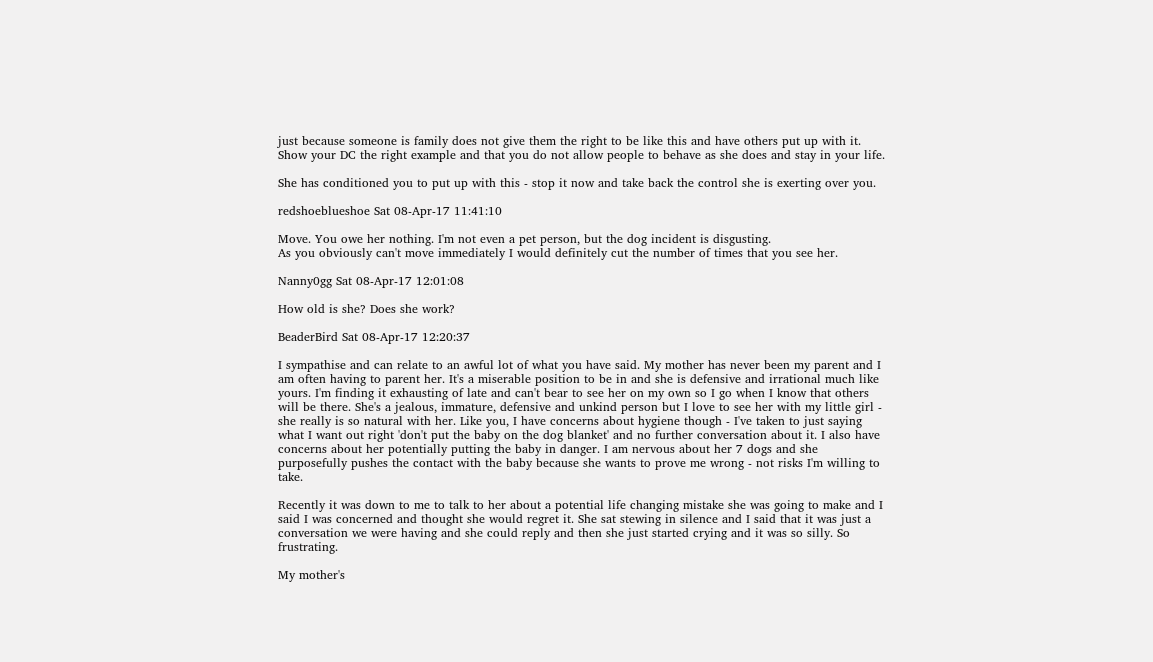just because someone is family does not give them the right to be like this and have others put up with it. Show your DC the right example and that you do not allow people to behave as she does and stay in your life.

She has conditioned you to put up with this - stop it now and take back the control she is exerting over you.

redshoeblueshoe Sat 08-Apr-17 11:41:10

Move. You owe her nothing. I'm not even a pet person, but the dog incident is disgusting.
As you obviously can't move immediately I would definitely cut the number of times that you see her.

Nanny0gg Sat 08-Apr-17 12:01:08

How old is she? Does she work?

BeaderBird Sat 08-Apr-17 12:20:37

I sympathise and can relate to an awful lot of what you have said. My mother has never been my parent and I am often having to parent her. It's a miserable position to be in and she is defensive and irrational much like yours. I'm finding it exhausting of late and can't bear to see her on my own so I go when I know that others will be there. She's a jealous, immature, defensive and unkind person but I love to see her with my little girl - she really is so natural with her. Like you, I have concerns about hygiene though - I've taken to just saying what I want out right 'don't put the baby on the dog blanket' and no further conversation about it. I also have concerns about her potentially putting the baby in danger. I am nervous about her 7 dogs and she purposefully pushes the contact with the baby because she wants to prove me wrong - not risks I'm willing to take.

Recently it was down to me to talk to her about a potential life changing mistake she was going to make and I said I was concerned and thought she would regret it. She sat stewing in silence and I said that it was just a conversation we were having and she could reply and then she just started crying and it was so silly. So frustrating.

My mother's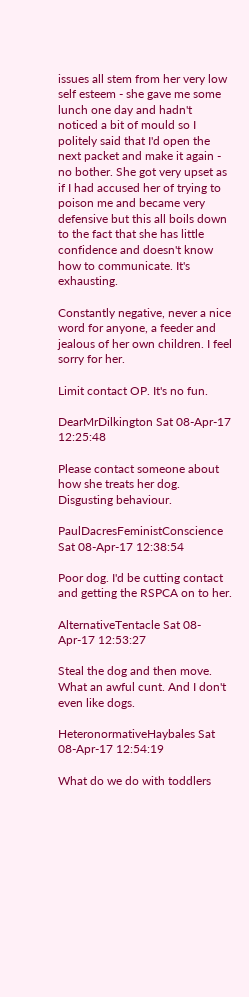issues all stem from her very low self esteem - she gave me some lunch one day and hadn't noticed a bit of mould so I politely said that I'd open the next packet and make it again - no bother. She got very upset as if I had accused her of trying to poison me and became very defensive but this all boils down to the fact that she has little confidence and doesn't know how to communicate. It's exhausting.

Constantly negative, never a nice word for anyone, a feeder and jealous of her own children. I feel sorry for her.

Limit contact OP. It's no fun.

DearMrDilkington Sat 08-Apr-17 12:25:48

Please contact someone about how she treats her dog. Disgusting behaviour.

PaulDacresFeministConscience Sat 08-Apr-17 12:38:54

Poor dog. I'd be cutting contact and getting the RSPCA on to her.

AlternativeTentacle Sat 08-Apr-17 12:53:27

Steal the dog and then move. What an awful cunt. And I don't even like dogs.

HeteronormativeHaybales Sat 08-Apr-17 12:54:19

What do we do with toddlers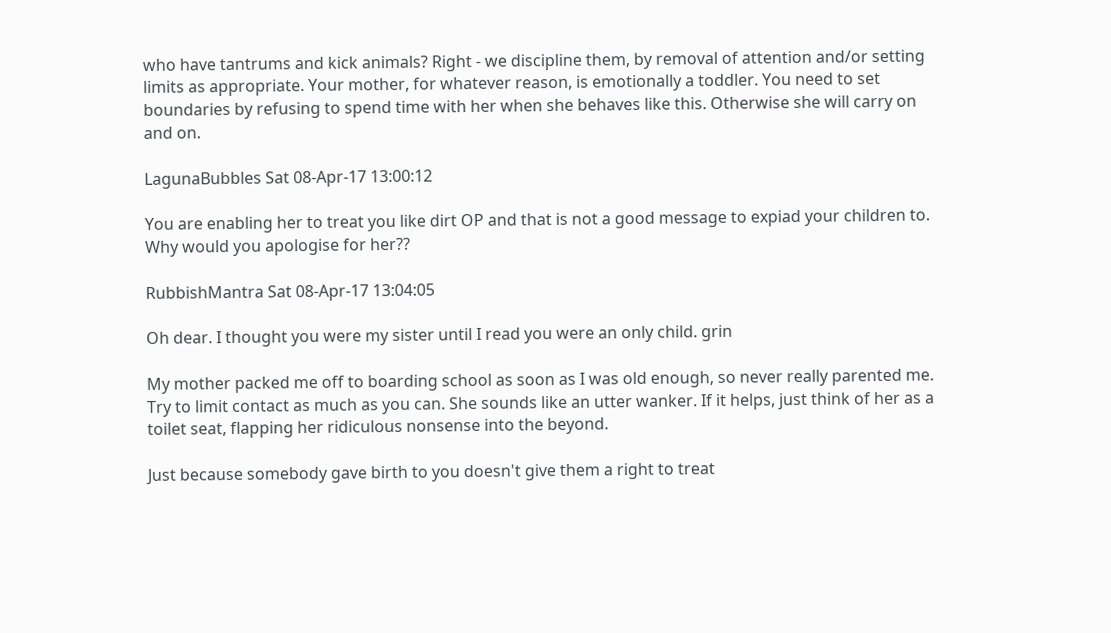who have tantrums and kick animals? Right - we discipline them, by removal of attention and/or setting limits as appropriate. Your mother, for whatever reason, is emotionally a toddler. You need to set boundaries by refusing to spend time with her when she behaves like this. Otherwise she will carry on and on.

LagunaBubbles Sat 08-Apr-17 13:00:12

You are enabling her to treat you like dirt OP and that is not a good message to expiad your children to. Why would you apologise for her??

RubbishMantra Sat 08-Apr-17 13:04:05

Oh dear. I thought you were my sister until I read you were an only child. grin

My mother packed me off to boarding school as soon as I was old enough, so never really parented me. Try to limit contact as much as you can. She sounds like an utter wanker. If it helps, just think of her as a toilet seat, flapping her ridiculous nonsense into the beyond.

Just because somebody gave birth to you doesn't give them a right to treat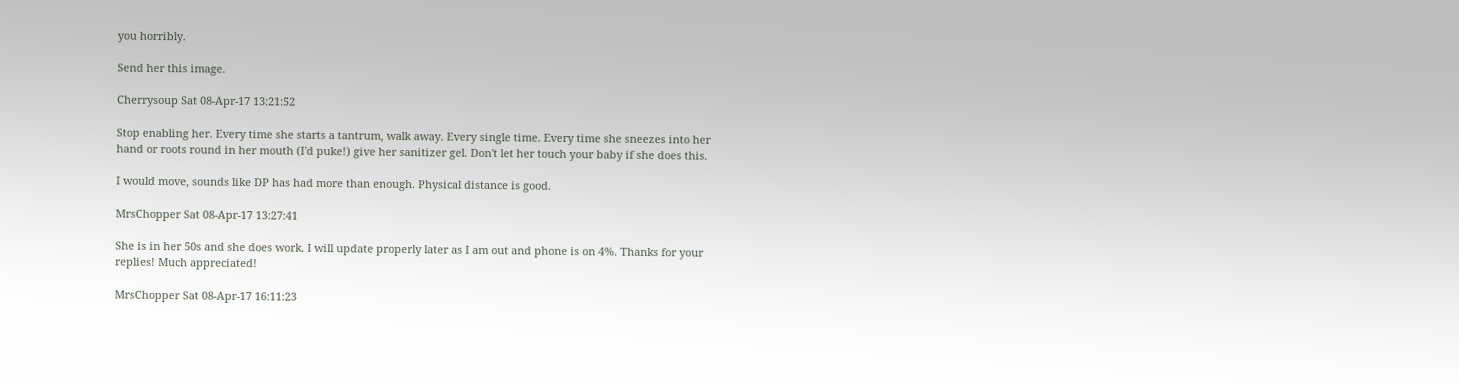you horribly.

Send her this image.

Cherrysoup Sat 08-Apr-17 13:21:52

Stop enabling her. Every time she starts a tantrum, walk away. Every single time. Every time she sneezes into her hand or roots round in her mouth (I'd puke!) give her sanitizer gel. Don't let her touch your baby if she does this.

I would move, sounds like DP has had more than enough. Physical distance is good.

MrsChopper Sat 08-Apr-17 13:27:41

She is in her 50s and she does work. I will update properly later as I am out and phone is on 4%. Thanks for your replies! Much appreciated!

MrsChopper Sat 08-Apr-17 16:11:23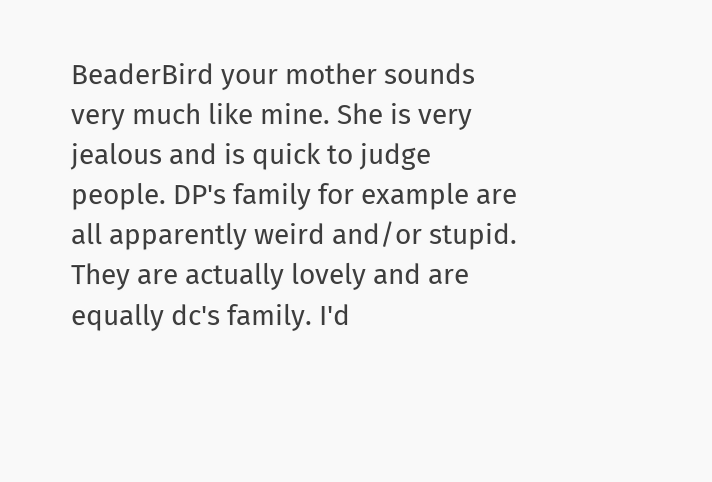BeaderBird your mother sounds very much like mine. She is very jealous and is quick to judge people. DP's family for example are all apparently weird and/or stupid. They are actually lovely and are equally dc's family. I'd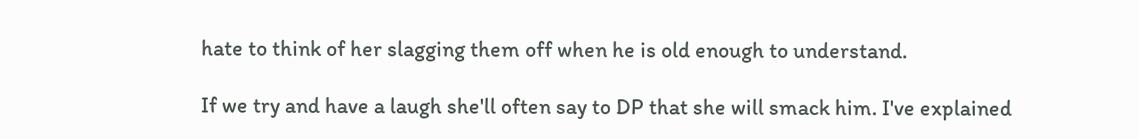hate to think of her slagging them off when he is old enough to understand.

If we try and have a laugh she'll often say to DP that she will smack him. I've explained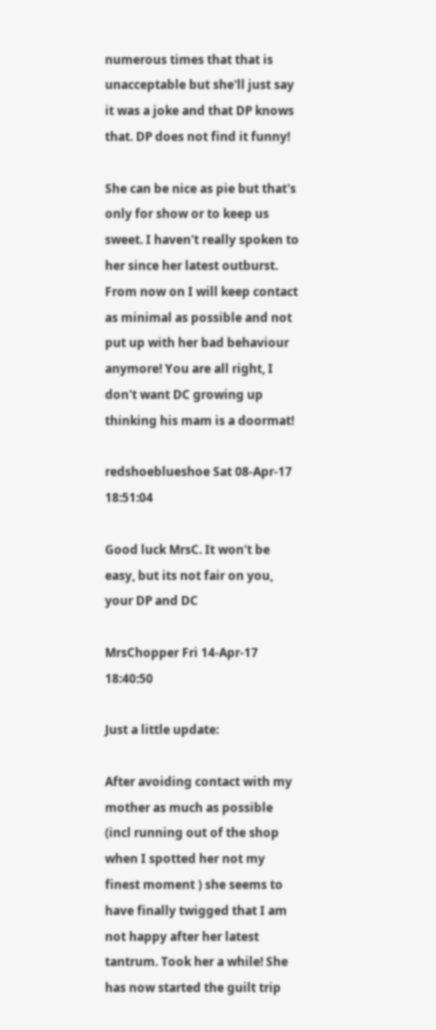numerous times that that is unacceptable but she'll just say it was a joke and that DP knows that. DP does not find it funny!

She can be nice as pie but that's only for show or to keep us sweet. I haven't really spoken to her since her latest outburst. From now on I will keep contact as minimal as possible and not put up with her bad behaviour anymore! You are all right, I don't want DC growing up thinking his mam is a doormat!

redshoeblueshoe Sat 08-Apr-17 18:51:04

Good luck MrsC. It won't be easy, but its not fair on you, your DP and DC

MrsChopper Fri 14-Apr-17 18:40:50

Just a little update:

After avoiding contact with my mother as much as possible (incl running out of the shop when I spotted her not my finest moment ) she seems to have finally twigged that I am not happy after her latest tantrum. Took her a while! She has now started the guilt trip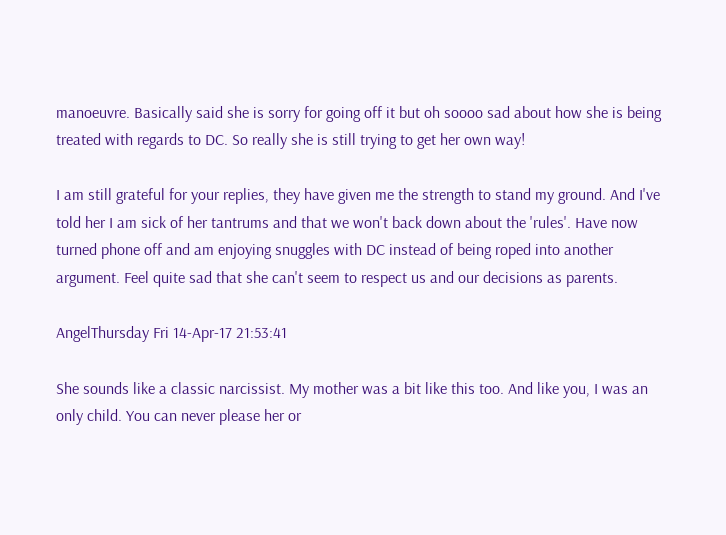manoeuvre. Basically said she is sorry for going off it but oh soooo sad about how she is being treated with regards to DC. So really she is still trying to get her own way!

I am still grateful for your replies, they have given me the strength to stand my ground. And I've told her I am sick of her tantrums and that we won't back down about the 'rules'. Have now turned phone off and am enjoying snuggles with DC instead of being roped into another argument. Feel quite sad that she can't seem to respect us and our decisions as parents.

AngelThursday Fri 14-Apr-17 21:53:41

She sounds like a classic narcissist. My mother was a bit like this too. And like you, I was an only child. You can never please her or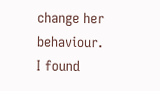change her behaviour.
I found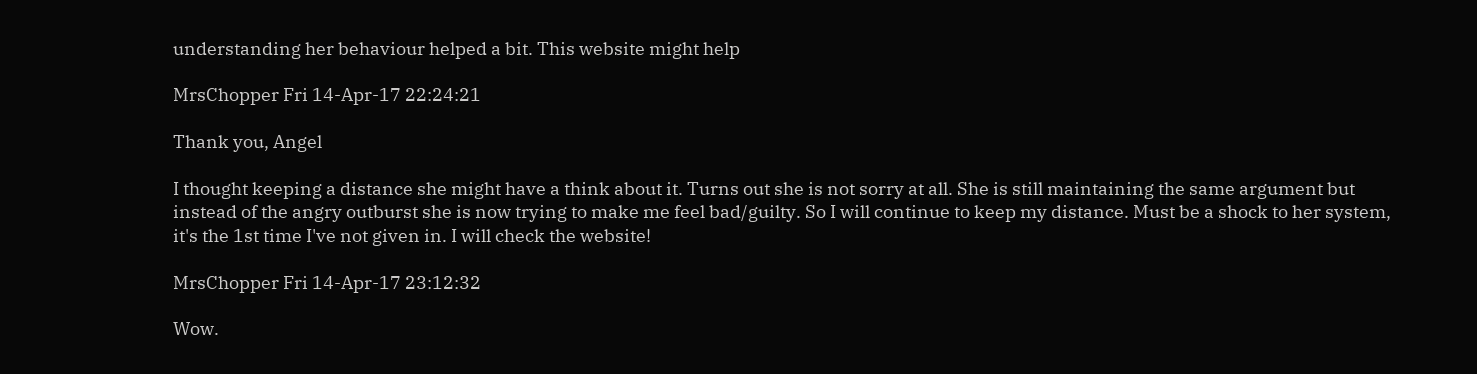understanding her behaviour helped a bit. This website might help

MrsChopper Fri 14-Apr-17 22:24:21

Thank you, Angel

I thought keeping a distance she might have a think about it. Turns out she is not sorry at all. She is still maintaining the same argument but instead of the angry outburst she is now trying to make me feel bad/guilty. So I will continue to keep my distance. Must be a shock to her system, it's the 1st time I've not given in. I will check the website!

MrsChopper Fri 14-Apr-17 23:12:32

Wow.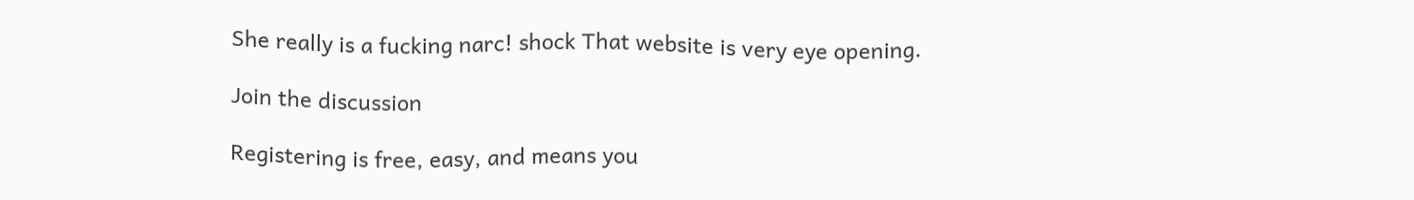She really is a fucking narc! shock That website is very eye opening.

Join the discussion

Registering is free, easy, and means you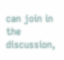can join in the discussion,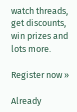watch threads, get discounts, win prizes and lots more.

Register now »

Already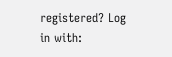registered? Log in with: